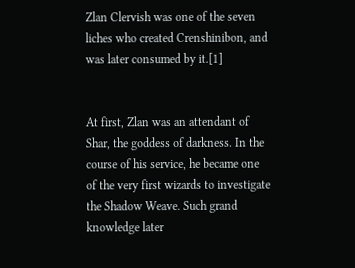Zlan Clervish was one of the seven liches who created Crenshinibon, and was later consumed by it.[1]


At first, Zlan was an attendant of Shar, the goddess of darkness. In the course of his service, he became one of the very first wizards to investigate the Shadow Weave. Such grand knowledge later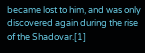became lost to him, and was only discovered again during the rise of the Shadovar.[1]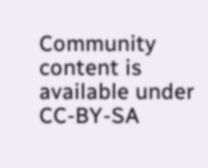Community content is available under CC-BY-SA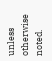unless otherwise noted.